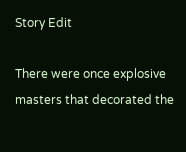Story Edit

There were once explosive masters that decorated the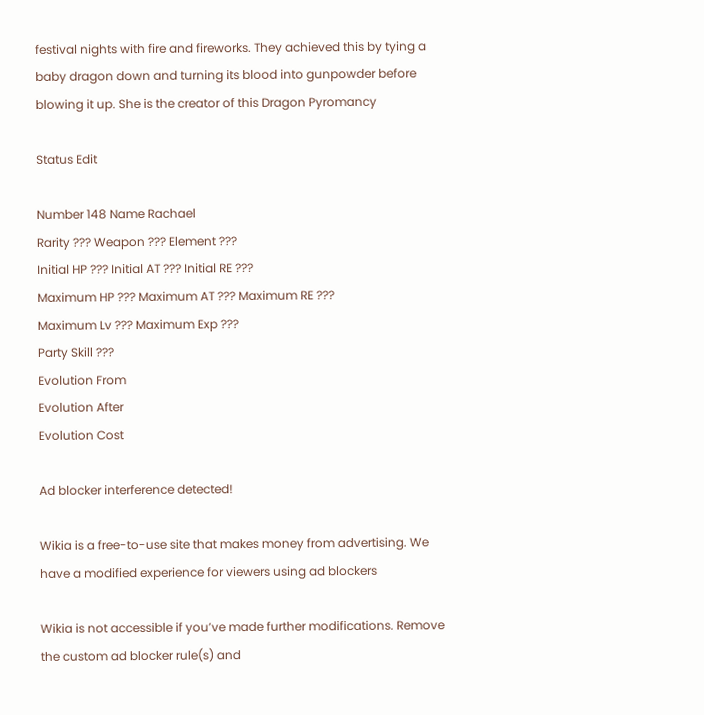festival nights with fire and fireworks. They achieved this by tying a baby dragon down and turning its blood into gunpowder before blowing it up. She is the creator of this Dragon Pyromancy

Status Edit

Number 148 Name Rachael
Rarity ??? Weapon ??? Element ???
Initial HP ??? Initial AT ??? Initial RE ???
Maximum HP ??? Maximum AT ??? Maximum RE ???
Maximum Lv ??? Maximum Exp ???
Party Skill ???
Evolution From
Evolution After
Evolution Cost

Ad blocker interference detected!

Wikia is a free-to-use site that makes money from advertising. We have a modified experience for viewers using ad blockers

Wikia is not accessible if you’ve made further modifications. Remove the custom ad blocker rule(s) and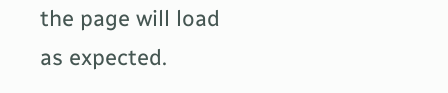the page will load as expected.